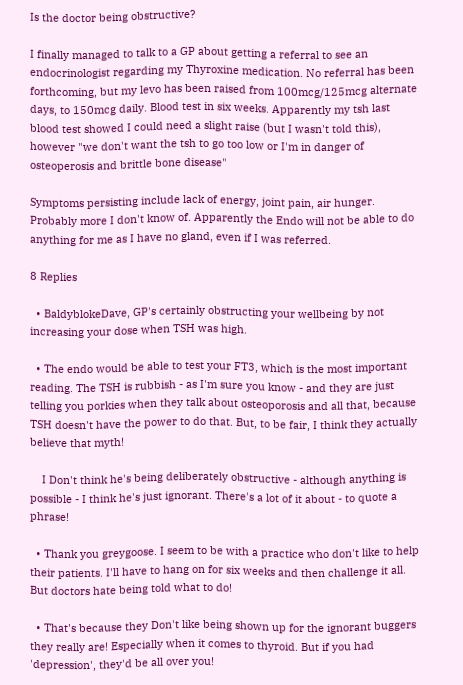Is the doctor being obstructive?

I finally managed to talk to a GP about getting a referral to see an endocrinologist regarding my Thyroxine medication. No referral has been forthcoming, but my levo has been raised from 100mcg/125mcg alternate days, to 150mcg daily. Blood test in six weeks. Apparently my tsh last blood test showed I could need a slight raise (but I wasn't told this), however "we don't want the tsh to go too low or I'm in danger of osteoperosis and brittle bone disease"

Symptoms persisting include lack of energy, joint pain, air hunger. Probably more I don't know of. Apparently the Endo will not be able to do anything for me as I have no gland, even if I was referred.

8 Replies

  • BaldyblokeDave, GP's certainly obstructing your wellbeing by not increasing your dose when TSH was high.

  • The endo would be able to test your FT3, which is the most important reading. The TSH is rubbish - as I'm sure you know - and they are just telling you porkies when they talk about osteoporosis and all that, because TSH doesn't have the power to do that. But, to be fair, I think they actually believe that myth!

    I Don't think he's being deliberately obstructive - although anything is possible - I think he's just ignorant. There's a lot of it about - to quote a phrase!

  • Thank you greygoose. I seem to be with a practice who don't like to help their patients. I'll have to hang on for six weeks and then challenge it all. But doctors hate being told what to do!

  • That's because they Don't like being shown up for the ignorant buggers they really are! Especially when it comes to thyroid. But if you had 'depression', they'd be all over you!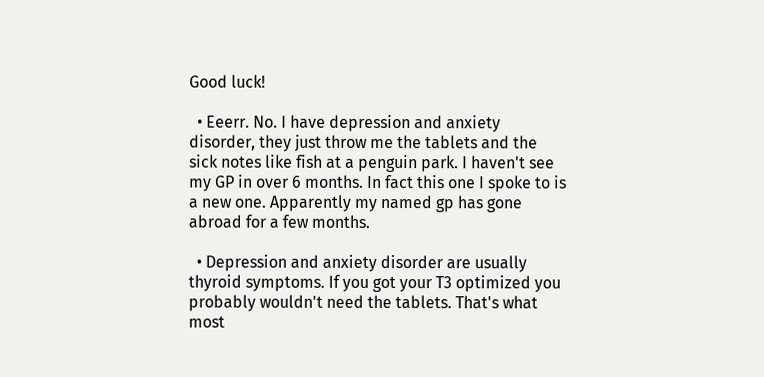Good luck!

  • Eeerr. No. I have depression and anxiety disorder, they just throw me the tablets and the sick notes like fish at a penguin park. I haven't see my GP in over 6 months. In fact this one I spoke to is a new one. Apparently my named gp has gone abroad for a few months.

  • Depression and anxiety disorder are usually thyroid symptoms. If you got your T3 optimized you probably wouldn't need the tablets. That's what most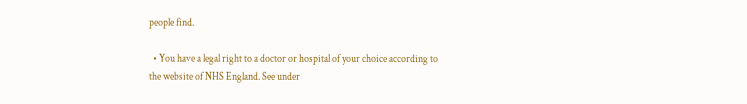people find.

  • You have a legal right to a doctor or hospital of your choice according to the website of NHS England. See under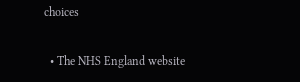choices

  • The NHS England website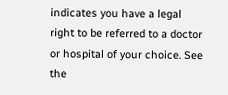indicates you have a legal right to be referred to a doctor or hospital of your choice. See the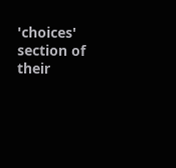'choices' section of their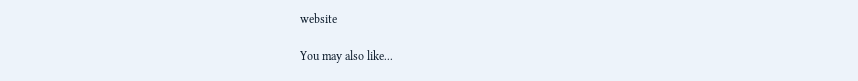website

You may also like...